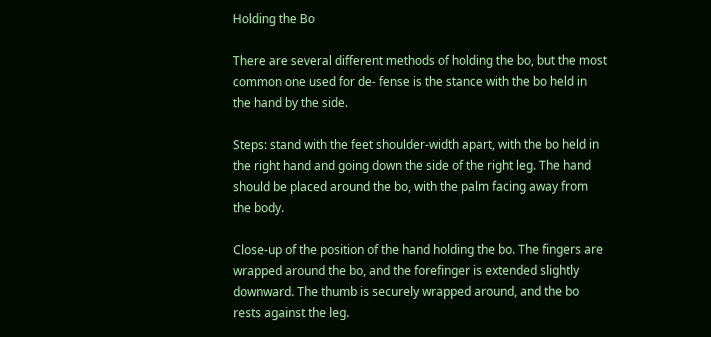Holding the Bo

There are several different methods of holding the bo, but the most common one used for de- fense is the stance with the bo held in the hand by the side.

Steps: stand with the feet shoulder-width apart, with the bo held in the right hand and going down the side of the right leg. The hand should be placed around the bo, with the palm facing away from the body.

Close-up of the position of the hand holding the bo. The fingers are wrapped around the bo, and the forefinger is extended slightly downward. The thumb is securely wrapped around, and the bo rests against the leg.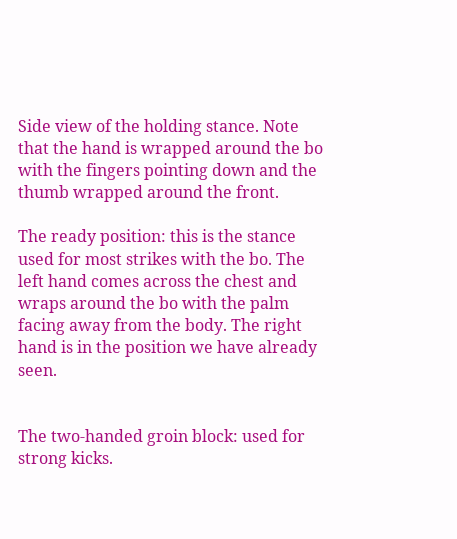Side view of the holding stance. Note that the hand is wrapped around the bo with the fingers pointing down and the thumb wrapped around the front.

The ready position: this is the stance used for most strikes with the bo. The left hand comes across the chest and wraps around the bo with the palm facing away from the body. The right hand is in the position we have already seen.


The two-handed groin block: used for strong kicks.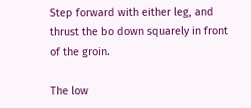Step forward with either leg, and thrust the bo down squarely in front of the groin.

The low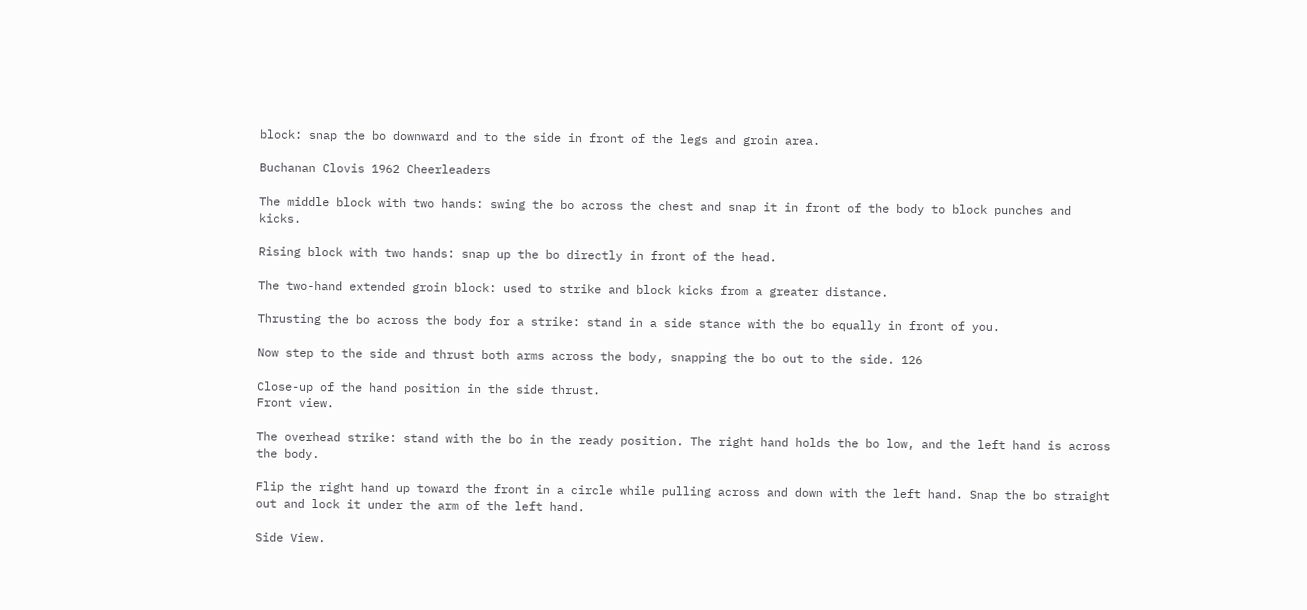block: snap the bo downward and to the side in front of the legs and groin area.

Buchanan Clovis 1962 Cheerleaders

The middle block with two hands: swing the bo across the chest and snap it in front of the body to block punches and kicks.

Rising block with two hands: snap up the bo directly in front of the head.

The two-hand extended groin block: used to strike and block kicks from a greater distance.

Thrusting the bo across the body for a strike: stand in a side stance with the bo equally in front of you.

Now step to the side and thrust both arms across the body, snapping the bo out to the side. 126

Close-up of the hand position in the side thrust.
Front view.

The overhead strike: stand with the bo in the ready position. The right hand holds the bo low, and the left hand is across the body.

Flip the right hand up toward the front in a circle while pulling across and down with the left hand. Snap the bo straight out and lock it under the arm of the left hand.

Side View.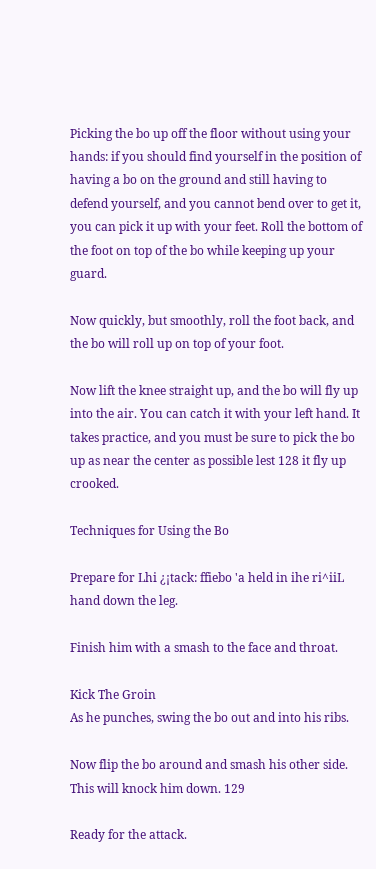Picking the bo up off the floor without using your hands: if you should find yourself in the position of having a bo on the ground and still having to defend yourself, and you cannot bend over to get it, you can pick it up with your feet. Roll the bottom of the foot on top of the bo while keeping up your guard.

Now quickly, but smoothly, roll the foot back, and the bo will roll up on top of your foot.

Now lift the knee straight up, and the bo will fly up into the air. You can catch it with your left hand. It takes practice, and you must be sure to pick the bo up as near the center as possible lest 128 it fly up crooked.

Techniques for Using the Bo

Prepare for Lhi ¿¡tack: ffiebo 'a held in ihe ri^iiL hand down the leg.

Finish him with a smash to the face and throat.

Kick The Groin
As he punches, swing the bo out and into his ribs.

Now flip the bo around and smash his other side. This will knock him down. 129

Ready for the attack.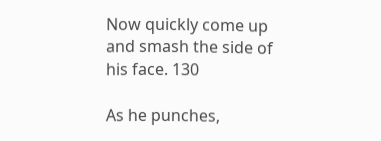Now quickly come up and smash the side of his face. 130

As he punches,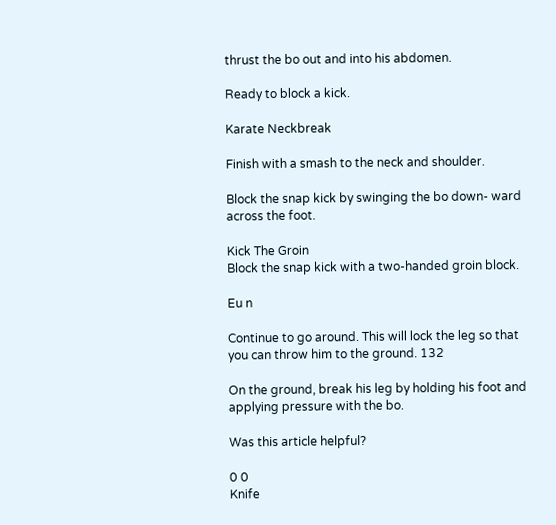thrust the bo out and into his abdomen.

Ready to block a kick.

Karate Neckbreak

Finish with a smash to the neck and shoulder.

Block the snap kick by swinging the bo down- ward across the foot.

Kick The Groin
Block the snap kick with a two-handed groin block.

Eu n

Continue to go around. This will lock the leg so that you can throw him to the ground. 132

On the ground, break his leg by holding his foot and applying pressure with the bo.

Was this article helpful?

0 0
Knife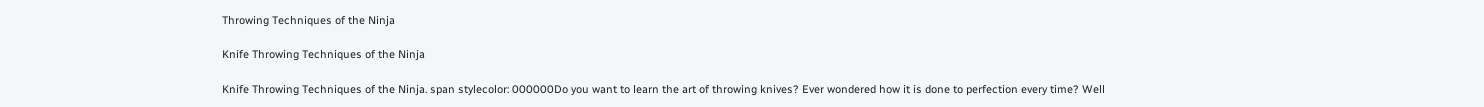Throwing Techniques of the Ninja

Knife Throwing Techniques of the Ninja

Knife Throwing Techniques of the Ninja. span stylecolor: 000000Do you want to learn the art of throwing knives? Ever wondered how it is done to perfection every time? Well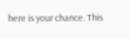here is your chance. This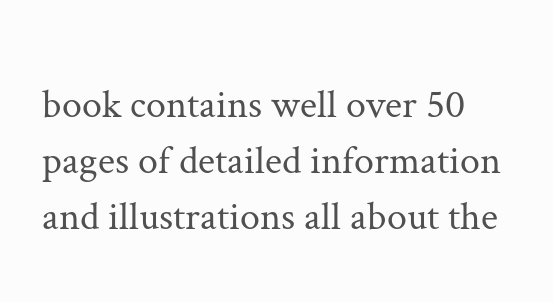book contains well over 50 pages of detailed information and illustrations all about the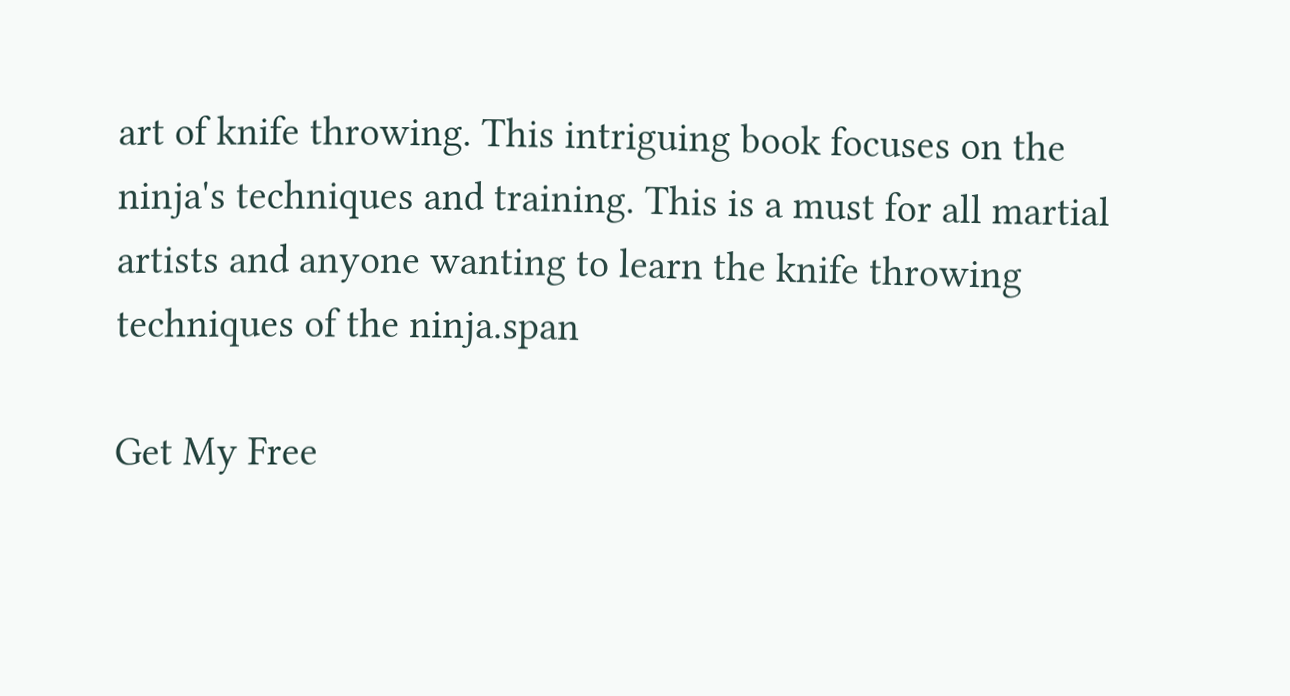art of knife throwing. This intriguing book focuses on the ninja's techniques and training. This is a must for all martial artists and anyone wanting to learn the knife throwing techniques of the ninja.span

Get My Free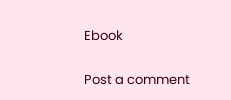Ebook

Post a comment